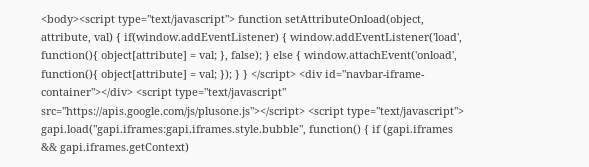<body><script type="text/javascript"> function setAttributeOnload(object, attribute, val) { if(window.addEventListener) { window.addEventListener('load', function(){ object[attribute] = val; }, false); } else { window.attachEvent('onload', function(){ object[attribute] = val; }); } } </script> <div id="navbar-iframe-container"></div> <script type="text/javascript" src="https://apis.google.com/js/plusone.js"></script> <script type="text/javascript"> gapi.load("gapi.iframes:gapi.iframes.style.bubble", function() { if (gapi.iframes && gapi.iframes.getContext)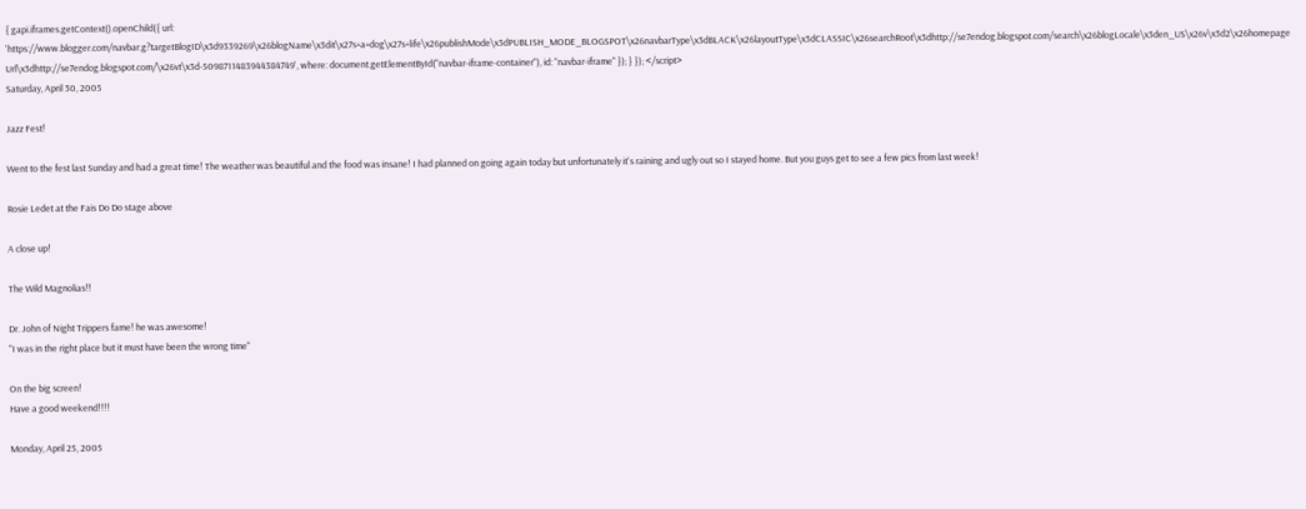{ gapi.iframes.getContext().openChild({ url: 'https://www.blogger.com/navbar.g?targetBlogID\x3d9339269\x26blogName\x3dit\x27s+a+dog\x27s+life\x26publishMode\x3dPUBLISH_MODE_BLOGSPOT\x26navbarType\x3dBLACK\x26layoutType\x3dCLASSIC\x26searchRoot\x3dhttp://se7endog.blogspot.com/search\x26blogLocale\x3den_US\x26v\x3d2\x26homepageUrl\x3dhttp://se7endog.blogspot.com/\x26vt\x3d-5098711483944384749', where: document.getElementById("navbar-iframe-container"), id: "navbar-iframe" }); } }); </script>
Saturday, April 30, 2005

Jazz Fest!

Went to the fest last Sunday and had a great time! The weather was beautiful and the food was insane! I had planned on going again today but unfortunately it's raining and ugly out so I stayed home. But you guys get to see a few pics from last week!

Rosie Ledet at the Fais Do Do stage above

A close up!

The Wild Magnolias!!

Dr. John of Night Trippers fame! he was awesome!
"I was in the right place but it must have been the wrong time"

On the big screen!
Have a good weekend!!!!

Monday, April 25, 2005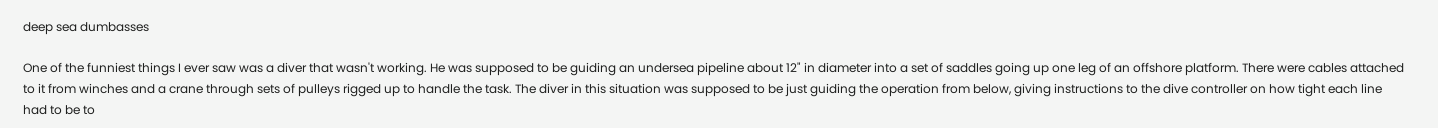deep sea dumbasses

One of the funniest things I ever saw was a diver that wasn't working. He was supposed to be guiding an undersea pipeline about 12" in diameter into a set of saddles going up one leg of an offshore platform. There were cables attached to it from winches and a crane through sets of pulleys rigged up to handle the task. The diver in this situation was supposed to be just guiding the operation from below, giving instructions to the dive controller on how tight each line had to be to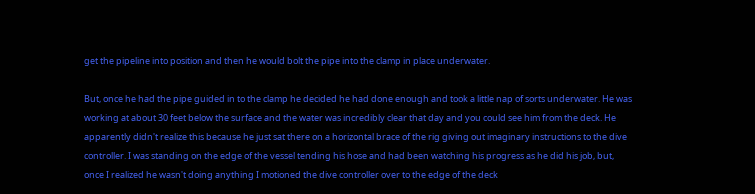get the pipeline into position and then he would bolt the pipe into the clamp in place underwater.

But, once he had the pipe guided in to the clamp he decided he had done enough and took a little nap of sorts underwater. He was working at about 30 feet below the surface and the water was incredibly clear that day and you could see him from the deck. He apparently didn't realize this because he just sat there on a horizontal brace of the rig giving out imaginary instructions to the dive controller. I was standing on the edge of the vessel tending his hose and had been watching his progress as he did his job, but, once I realized he wasn't doing anything I motioned the dive controller over to the edge of the deck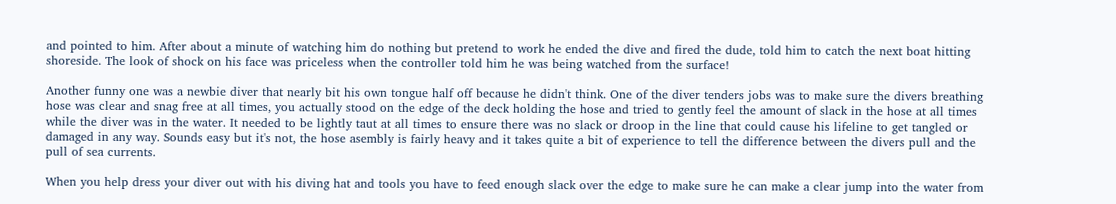and pointed to him. After about a minute of watching him do nothing but pretend to work he ended the dive and fired the dude, told him to catch the next boat hitting shoreside. The look of shock on his face was priceless when the controller told him he was being watched from the surface!

Another funny one was a newbie diver that nearly bit his own tongue half off because he didn't think. One of the diver tenders jobs was to make sure the divers breathing hose was clear and snag free at all times, you actually stood on the edge of the deck holding the hose and tried to gently feel the amount of slack in the hose at all times while the diver was in the water. It needed to be lightly taut at all times to ensure there was no slack or droop in the line that could cause his lifeline to get tangled or damaged in any way. Sounds easy but it's not, the hose asembly is fairly heavy and it takes quite a bit of experience to tell the difference between the divers pull and the pull of sea currents.

When you help dress your diver out with his diving hat and tools you have to feed enough slack over the edge to make sure he can make a clear jump into the water from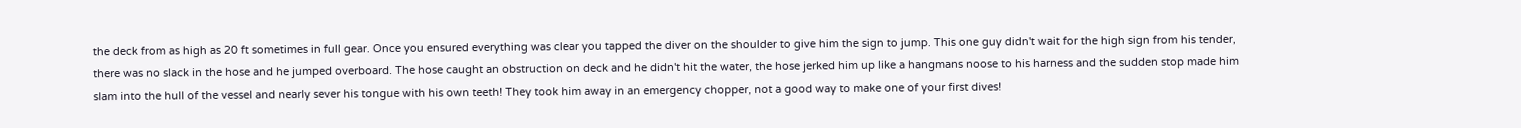the deck from as high as 20 ft sometimes in full gear. Once you ensured everything was clear you tapped the diver on the shoulder to give him the sign to jump. This one guy didn't wait for the high sign from his tender, there was no slack in the hose and he jumped overboard. The hose caught an obstruction on deck and he didn't hit the water, the hose jerked him up like a hangmans noose to his harness and the sudden stop made him slam into the hull of the vessel and nearly sever his tongue with his own teeth! They took him away in an emergency chopper, not a good way to make one of your first dives!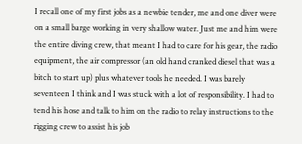I recall one of my first jobs as a newbie tender, me and one diver were on a small barge working in very shallow water. Just me and him were the entire diving crew, that meant I had to care for his gear, the radio equipment, the air compressor (an old hand cranked diesel that was a bitch to start up) plus whatever tools he needed. I was barely seventeen I think and I was stuck with a lot of responsibility. I had to tend his hose and talk to him on the radio to relay instructions to the rigging crew to assist his job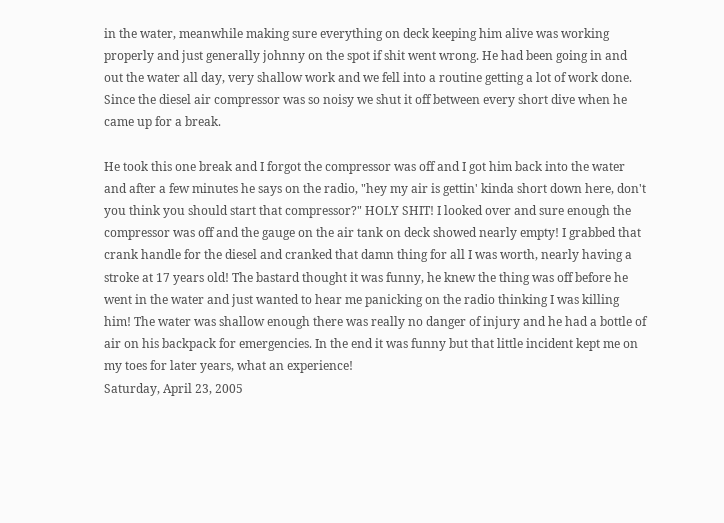in the water, meanwhile making sure everything on deck keeping him alive was working properly and just generally johnny on the spot if shit went wrong. He had been going in and out the water all day, very shallow work and we fell into a routine getting a lot of work done. Since the diesel air compressor was so noisy we shut it off between every short dive when he came up for a break.

He took this one break and I forgot the compressor was off and I got him back into the water and after a few minutes he says on the radio, "hey my air is gettin' kinda short down here, don't you think you should start that compressor?" HOLY SHIT! I looked over and sure enough the compressor was off and the gauge on the air tank on deck showed nearly empty! I grabbed that crank handle for the diesel and cranked that damn thing for all I was worth, nearly having a stroke at 17 years old! The bastard thought it was funny, he knew the thing was off before he went in the water and just wanted to hear me panicking on the radio thinking I was killing him! The water was shallow enough there was really no danger of injury and he had a bottle of air on his backpack for emergencies. In the end it was funny but that little incident kept me on my toes for later years, what an experience!
Saturday, April 23, 2005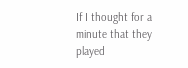If I thought for a minute that they played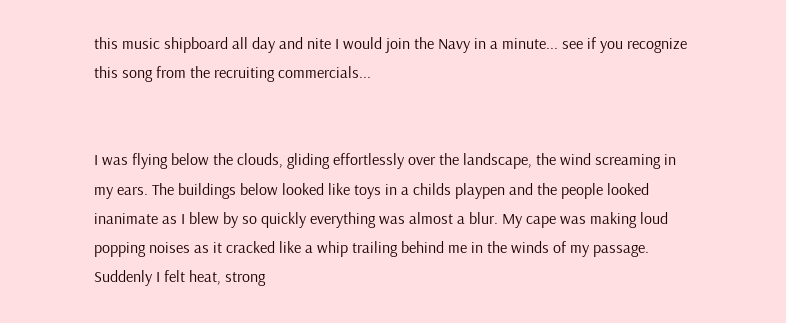this music shipboard all day and nite I would join the Navy in a minute... see if you recognize this song from the recruiting commercials...


I was flying below the clouds, gliding effortlessly over the landscape, the wind screaming in my ears. The buildings below looked like toys in a childs playpen and the people looked inanimate as I blew by so quickly everything was almost a blur. My cape was making loud popping noises as it cracked like a whip trailing behind me in the winds of my passage. Suddenly I felt heat, strong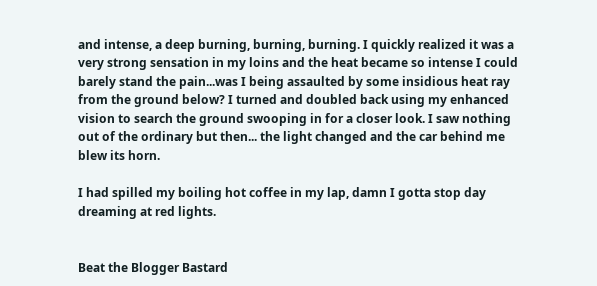and intense, a deep burning, burning, burning. I quickly realized it was a very strong sensation in my loins and the heat became so intense I could barely stand the pain...was I being assaulted by some insidious heat ray from the ground below? I turned and doubled back using my enhanced vision to search the ground swooping in for a closer look. I saw nothing out of the ordinary but then... the light changed and the car behind me blew its horn.

I had spilled my boiling hot coffee in my lap, damn I gotta stop day dreaming at red lights.


Beat the Blogger Bastard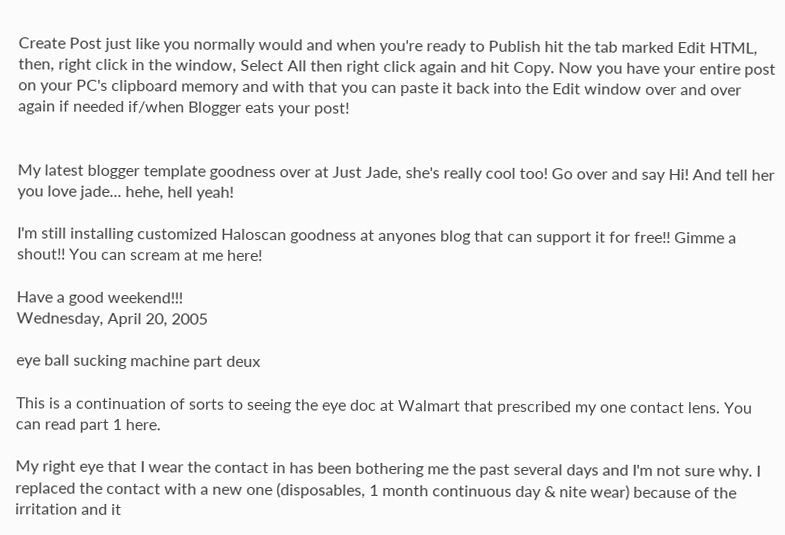Create Post just like you normally would and when you're ready to Publish hit the tab marked Edit HTML, then, right click in the window, Select All then right click again and hit Copy. Now you have your entire post on your PC's clipboard memory and with that you can paste it back into the Edit window over and over again if needed if/when Blogger eats your post!


My latest blogger template goodness over at Just Jade, she's really cool too! Go over and say Hi! And tell her you love jade... hehe, hell yeah!

I'm still installing customized Haloscan goodness at anyones blog that can support it for free!! Gimme a shout!! You can scream at me here!

Have a good weekend!!!
Wednesday, April 20, 2005

eye ball sucking machine part deux

This is a continuation of sorts to seeing the eye doc at Walmart that prescribed my one contact lens. You can read part 1 here.

My right eye that I wear the contact in has been bothering me the past several days and I'm not sure why. I replaced the contact with a new one (disposables, 1 month continuous day & nite wear) because of the irritation and it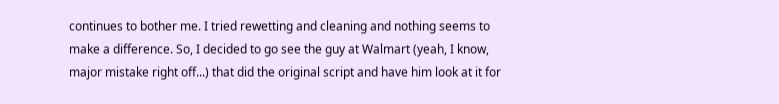continues to bother me. I tried rewetting and cleaning and nothing seems to make a difference. So, I decided to go see the guy at Walmart (yeah, I know, major mistake right off...) that did the original script and have him look at it for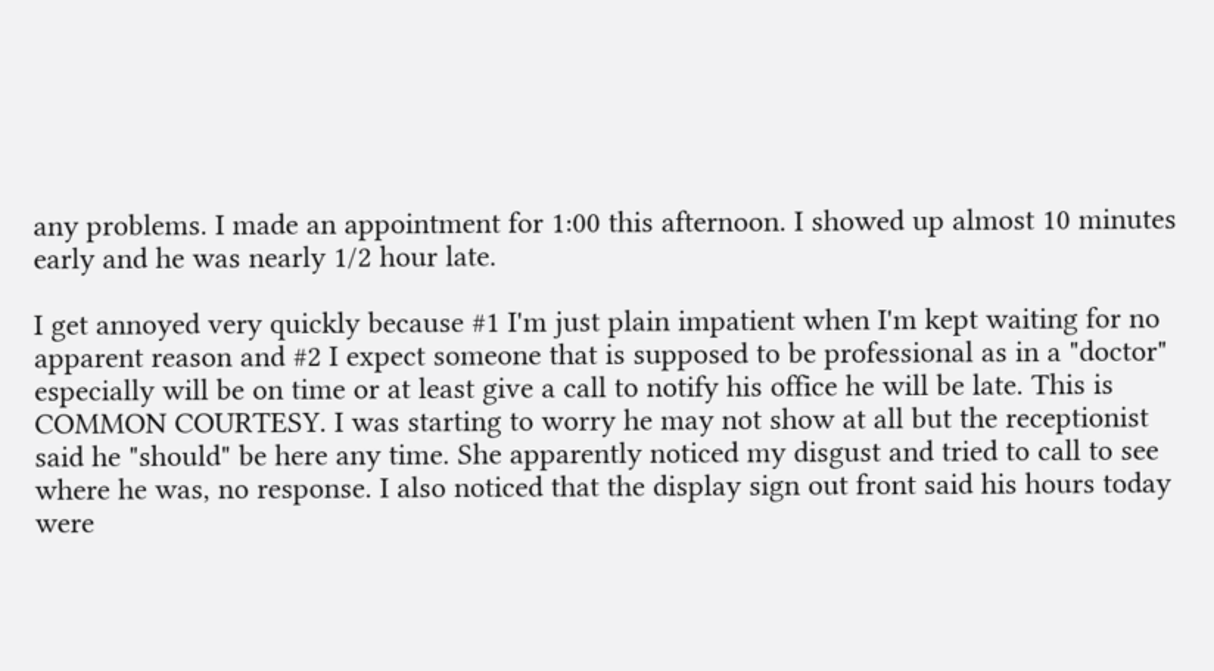any problems. I made an appointment for 1:00 this afternoon. I showed up almost 10 minutes early and he was nearly 1/2 hour late.

I get annoyed very quickly because #1 I'm just plain impatient when I'm kept waiting for no apparent reason and #2 I expect someone that is supposed to be professional as in a "doctor" especially will be on time or at least give a call to notify his office he will be late. This is COMMON COURTESY. I was starting to worry he may not show at all but the receptionist said he "should" be here any time. She apparently noticed my disgust and tried to call to see where he was, no response. I also noticed that the display sign out front said his hours today were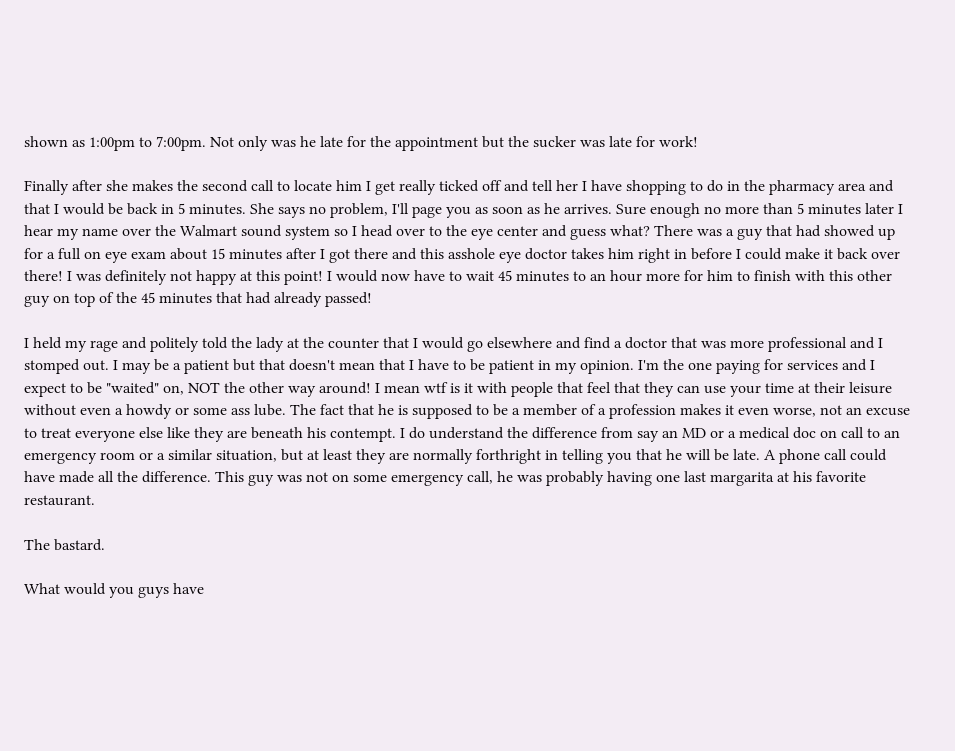shown as 1:00pm to 7:00pm. Not only was he late for the appointment but the sucker was late for work!

Finally after she makes the second call to locate him I get really ticked off and tell her I have shopping to do in the pharmacy area and that I would be back in 5 minutes. She says no problem, I'll page you as soon as he arrives. Sure enough no more than 5 minutes later I hear my name over the Walmart sound system so I head over to the eye center and guess what? There was a guy that had showed up for a full on eye exam about 15 minutes after I got there and this asshole eye doctor takes him right in before I could make it back over there! I was definitely not happy at this point! I would now have to wait 45 minutes to an hour more for him to finish with this other guy on top of the 45 minutes that had already passed!

I held my rage and politely told the lady at the counter that I would go elsewhere and find a doctor that was more professional and I stomped out. I may be a patient but that doesn't mean that I have to be patient in my opinion. I'm the one paying for services and I expect to be "waited" on, NOT the other way around! I mean wtf is it with people that feel that they can use your time at their leisure without even a howdy or some ass lube. The fact that he is supposed to be a member of a profession makes it even worse, not an excuse to treat everyone else like they are beneath his contempt. I do understand the difference from say an MD or a medical doc on call to an emergency room or a similar situation, but at least they are normally forthright in telling you that he will be late. A phone call could have made all the difference. This guy was not on some emergency call, he was probably having one last margarita at his favorite restaurant.

The bastard.

What would you guys have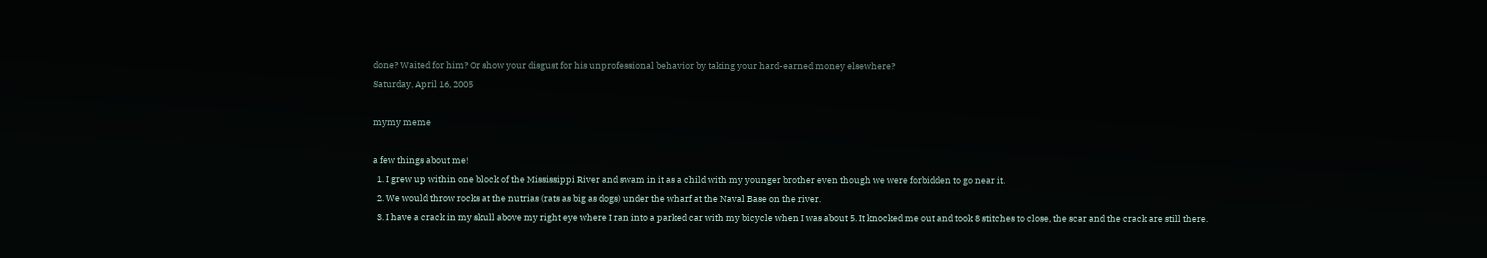done? Waited for him? Or show your disgust for his unprofessional behavior by taking your hard-earned money elsewhere?
Saturday, April 16, 2005

mymy meme

a few things about me!
  1. I grew up within one block of the Mississippi River and swam in it as a child with my younger brother even though we were forbidden to go near it.
  2. We would throw rocks at the nutrias (rats as big as dogs) under the wharf at the Naval Base on the river.
  3. I have a crack in my skull above my right eye where I ran into a parked car with my bicycle when I was about 5. It knocked me out and took 8 stitches to close, the scar and the crack are still there.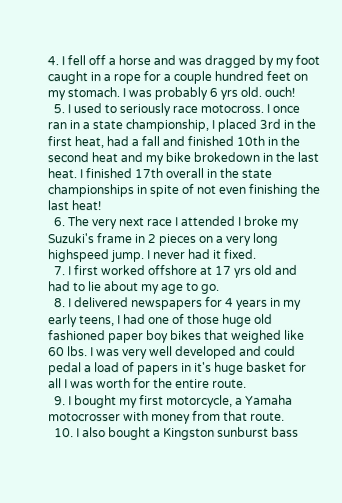4. I fell off a horse and was dragged by my foot caught in a rope for a couple hundred feet on my stomach. I was probably 6 yrs old. ouch!
  5. I used to seriously race motocross. I once ran in a state championship, I placed 3rd in the first heat, had a fall and finished 10th in the second heat and my bike brokedown in the last heat. I finished 17th overall in the state championships in spite of not even finishing the last heat!
  6. The very next race I attended I broke my Suzuki's frame in 2 pieces on a very long highspeed jump. I never had it fixed.
  7. I first worked offshore at 17 yrs old and had to lie about my age to go.
  8. I delivered newspapers for 4 years in my early teens, I had one of those huge old fashioned paper boy bikes that weighed like 60 lbs. I was very well developed and could pedal a load of papers in it's huge basket for all I was worth for the entire route.
  9. I bought my first motorcycle, a Yamaha motocrosser with money from that route.
  10. I also bought a Kingston sunburst bass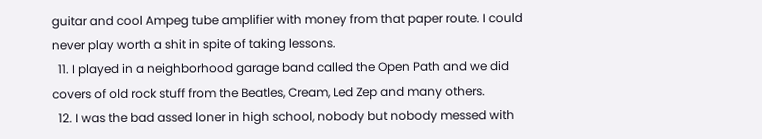guitar and cool Ampeg tube amplifier with money from that paper route. I could never play worth a shit in spite of taking lessons.
  11. I played in a neighborhood garage band called the Open Path and we did covers of old rock stuff from the Beatles, Cream, Led Zep and many others.
  12. I was the bad assed loner in high school, nobody but nobody messed with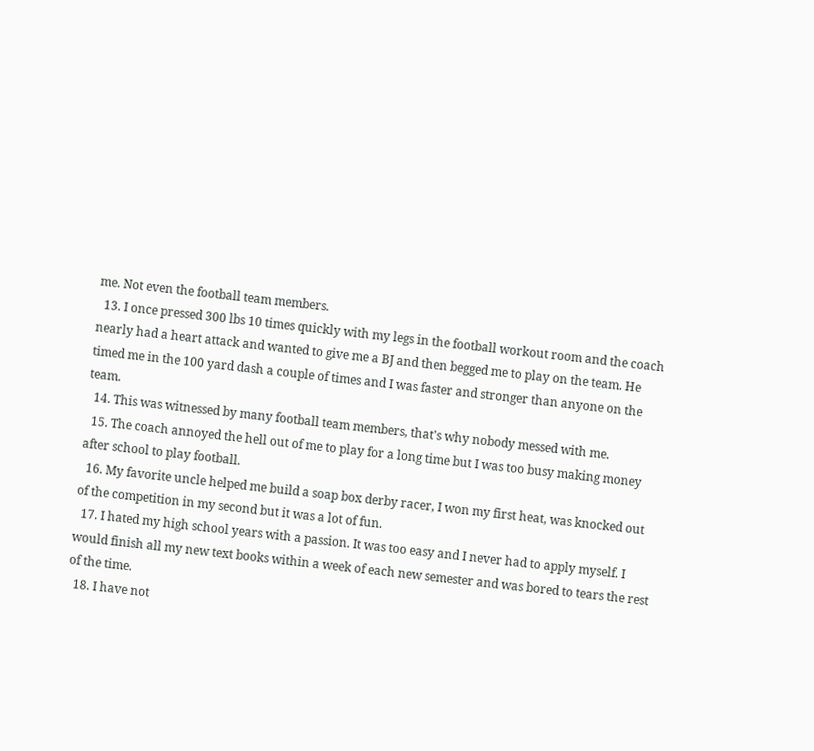me. Not even the football team members.
  13. I once pressed 300 lbs 10 times quickly with my legs in the football workout room and the coach nearly had a heart attack and wanted to give me a BJ and then begged me to play on the team. He timed me in the 100 yard dash a couple of times and I was faster and stronger than anyone on the team.
  14. This was witnessed by many football team members, that's why nobody messed with me.
  15. The coach annoyed the hell out of me to play for a long time but I was too busy making money after school to play football.
  16. My favorite uncle helped me build a soap box derby racer, I won my first heat, was knocked out of the competition in my second but it was a lot of fun.
  17. I hated my high school years with a passion. It was too easy and I never had to apply myself. I would finish all my new text books within a week of each new semester and was bored to tears the rest of the time.
  18. I have not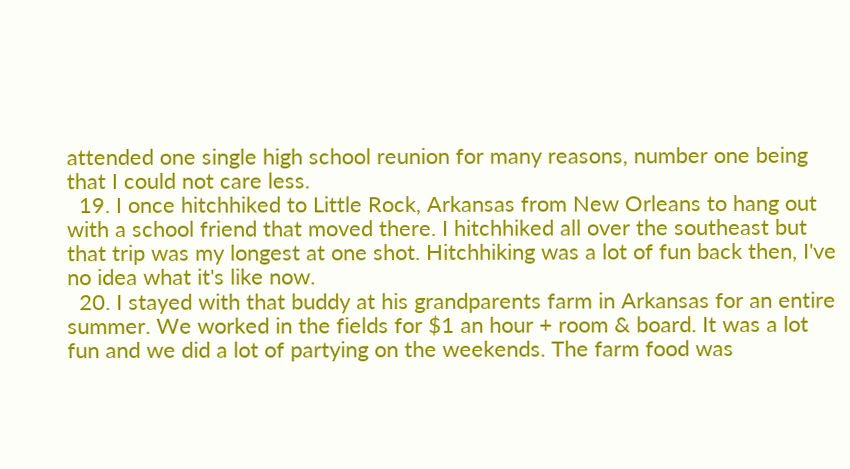attended one single high school reunion for many reasons, number one being that I could not care less.
  19. I once hitchhiked to Little Rock, Arkansas from New Orleans to hang out with a school friend that moved there. I hitchhiked all over the southeast but that trip was my longest at one shot. Hitchhiking was a lot of fun back then, I've no idea what it's like now.
  20. I stayed with that buddy at his grandparents farm in Arkansas for an entire summer. We worked in the fields for $1 an hour + room & board. It was a lot fun and we did a lot of partying on the weekends. The farm food was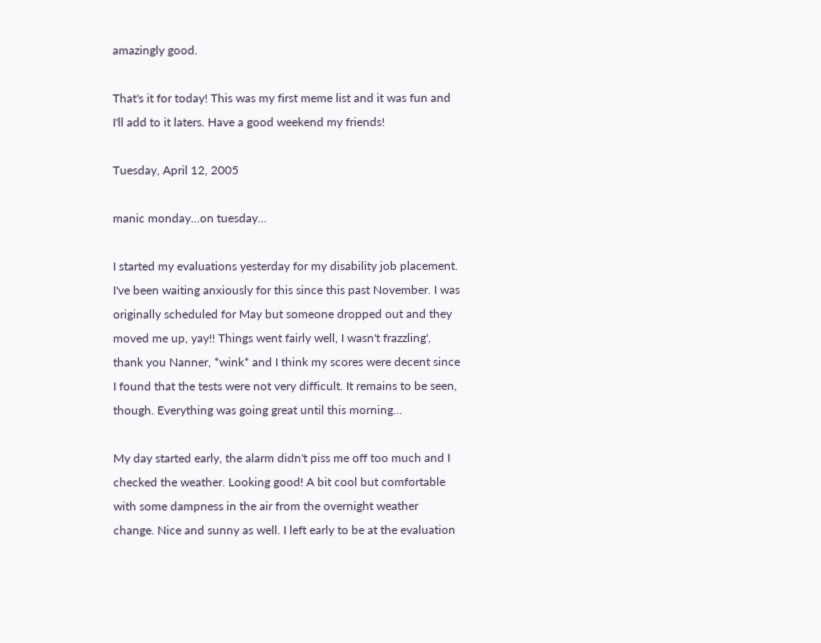amazingly good.

That's it for today! This was my first meme list and it was fun and I'll add to it laters. Have a good weekend my friends!

Tuesday, April 12, 2005

manic monday...on tuesday...

I started my evaluations yesterday for my disability job placement. I've been waiting anxiously for this since this past November. I was originally scheduled for May but someone dropped out and they moved me up, yay!! Things went fairly well, I wasn't frazzling', thank you Nanner, *wink* and I think my scores were decent since I found that the tests were not very difficult. It remains to be seen, though. Everything was going great until this morning...

My day started early, the alarm didn't piss me off too much and I checked the weather. Looking good! A bit cool but comfortable with some dampness in the air from the overnight weather change. Nice and sunny as well. I left early to be at the evaluation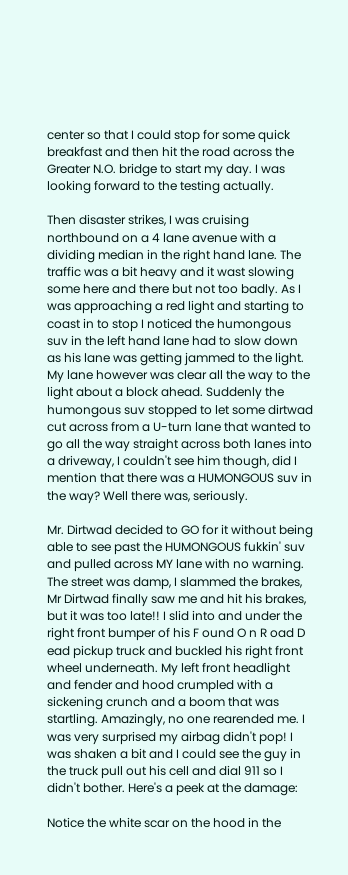center so that I could stop for some quick breakfast and then hit the road across the Greater N.O. bridge to start my day. I was looking forward to the testing actually.

Then disaster strikes, I was cruising northbound on a 4 lane avenue with a dividing median in the right hand lane. The traffic was a bit heavy and it wast slowing some here and there but not too badly. As I was approaching a red light and starting to coast in to stop I noticed the humongous suv in the left hand lane had to slow down as his lane was getting jammed to the light. My lane however was clear all the way to the light about a block ahead. Suddenly the humongous suv stopped to let some dirtwad cut across from a U-turn lane that wanted to go all the way straight across both lanes into a driveway, I couldn't see him though, did I mention that there was a HUMONGOUS suv in the way? Well there was, seriously.

Mr. Dirtwad decided to GO for it without being able to see past the HUMONGOUS fukkin' suv and pulled across MY lane with no warning. The street was damp, I slammed the brakes, Mr Dirtwad finally saw me and hit his brakes, but it was too late!! I slid into and under the right front bumper of his F ound O n R oad D ead pickup truck and buckled his right front wheel underneath. My left front headlight and fender and hood crumpled with a sickening crunch and a boom that was startling. Amazingly, no one rearended me. I was very surprised my airbag didn't pop! I was shaken a bit and I could see the guy in the truck pull out his cell and dial 911 so I didn't bother. Here's a peek at the damage:

Notice the white scar on the hood in the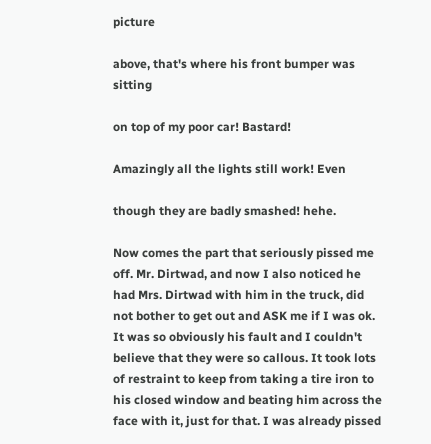picture

above, that's where his front bumper was sitting

on top of my poor car! Bastard!

Amazingly all the lights still work! Even

though they are badly smashed! hehe.

Now comes the part that seriously pissed me off. Mr. Dirtwad, and now I also noticed he had Mrs. Dirtwad with him in the truck, did not bother to get out and ASK me if I was ok. It was so obviously his fault and I couldn't believe that they were so callous. It took lots of restraint to keep from taking a tire iron to his closed window and beating him across the face with it, just for that. I was already pissed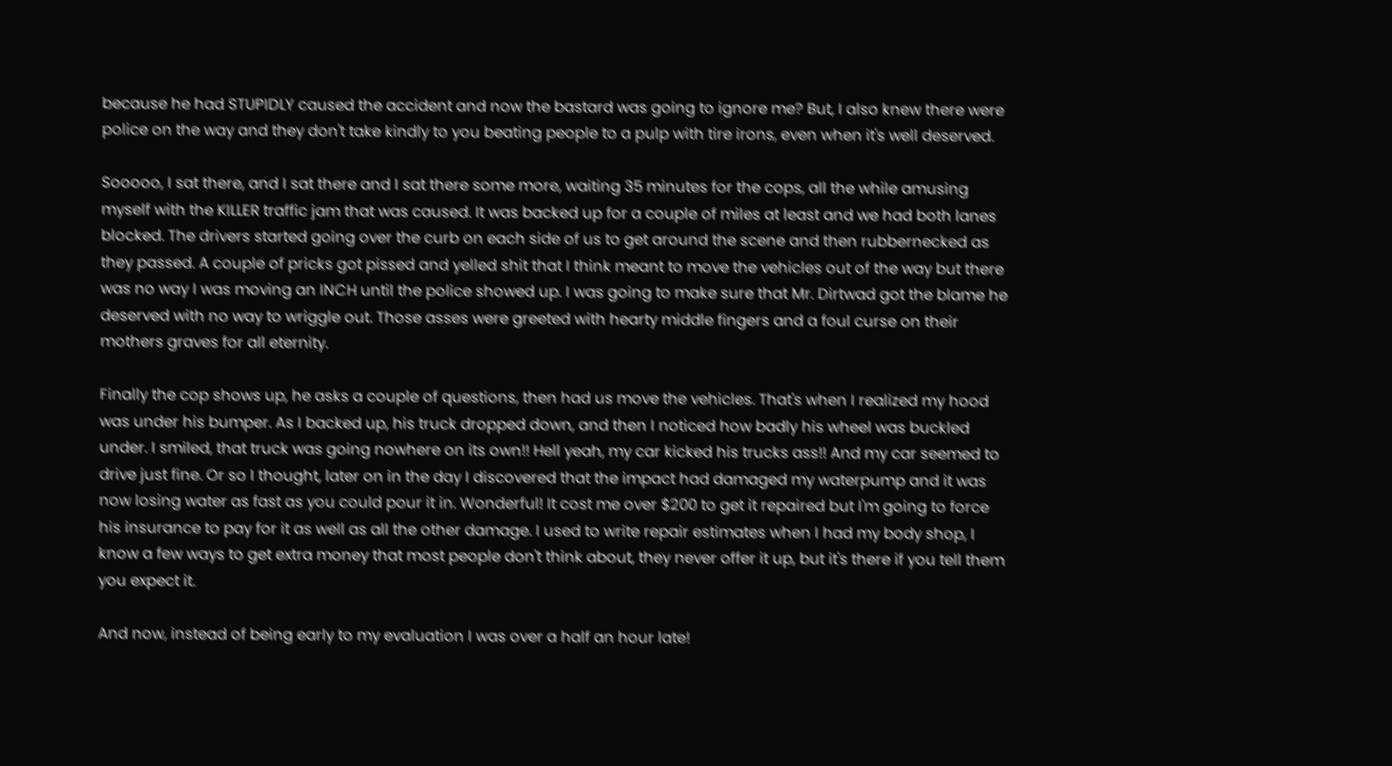because he had STUPIDLY caused the accident and now the bastard was going to ignore me? But, I also knew there were police on the way and they don't take kindly to you beating people to a pulp with tire irons, even when it's well deserved.

Sooooo, I sat there, and I sat there and I sat there some more, waiting 35 minutes for the cops, all the while amusing myself with the KILLER traffic jam that was caused. It was backed up for a couple of miles at least and we had both lanes blocked. The drivers started going over the curb on each side of us to get around the scene and then rubbernecked as they passed. A couple of pricks got pissed and yelled shit that I think meant to move the vehicles out of the way but there was no way I was moving an INCH until the police showed up. I was going to make sure that Mr. Dirtwad got the blame he deserved with no way to wriggle out. Those asses were greeted with hearty middle fingers and a foul curse on their mothers graves for all eternity.

Finally the cop shows up, he asks a couple of questions, then had us move the vehicles. That's when I realized my hood was under his bumper. As I backed up, his truck dropped down, and then I noticed how badly his wheel was buckled under. I smiled, that truck was going nowhere on its own!! Hell yeah, my car kicked his trucks ass!! And my car seemed to drive just fine. Or so I thought, later on in the day I discovered that the impact had damaged my waterpump and it was now losing water as fast as you could pour it in. Wonderful! It cost me over $200 to get it repaired but I'm going to force his insurance to pay for it as well as all the other damage. I used to write repair estimates when I had my body shop, I know a few ways to get extra money that most people don't think about, they never offer it up, but it's there if you tell them you expect it.

And now, instead of being early to my evaluation I was over a half an hour late!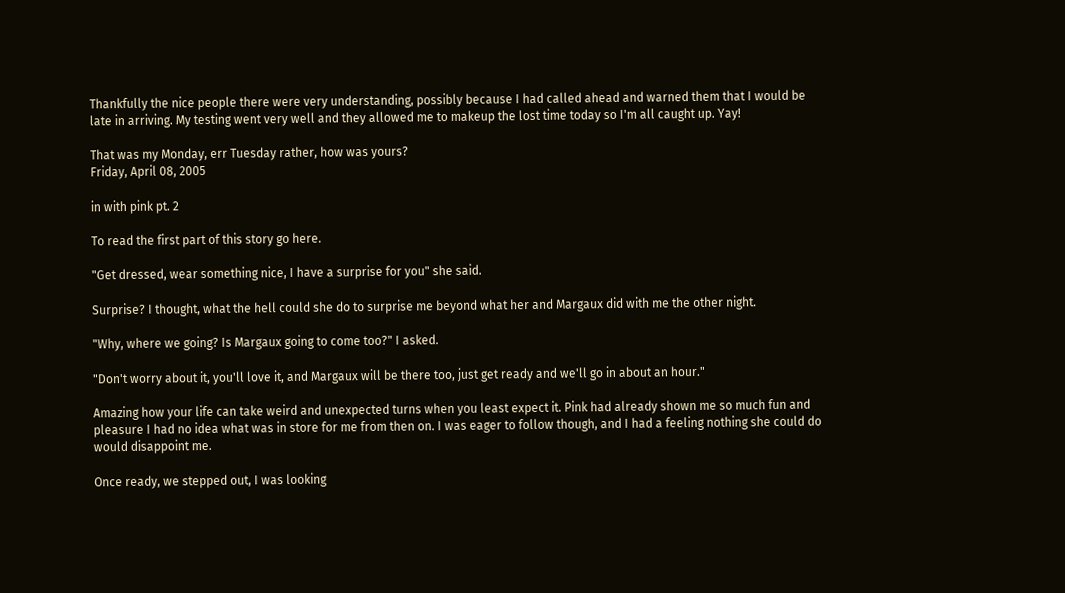Thankfully the nice people there were very understanding, possibly because I had called ahead and warned them that I would be late in arriving. My testing went very well and they allowed me to makeup the lost time today so I'm all caught up. Yay!

That was my Monday, err Tuesday rather, how was yours?
Friday, April 08, 2005

in with pink pt. 2

To read the first part of this story go here.

"Get dressed, wear something nice, I have a surprise for you" she said.

Surprise? I thought, what the hell could she do to surprise me beyond what her and Margaux did with me the other night.

"Why, where we going? Is Margaux going to come too?" I asked.

"Don't worry about it, you'll love it, and Margaux will be there too, just get ready and we'll go in about an hour."

Amazing how your life can take weird and unexpected turns when you least expect it. Pink had already shown me so much fun and pleasure I had no idea what was in store for me from then on. I was eager to follow though, and I had a feeling nothing she could do would disappoint me.

Once ready, we stepped out, I was looking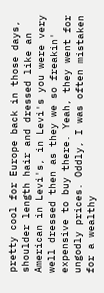pretty cool for Europe back in those days, shoulder length hair and dressed like an American in Levi's, in Levi's you were very well dressed then as they we so freakin' expensive to buy there. Yeah, they went for ungodly prices. Oddly, I was often mistaken for a wealthy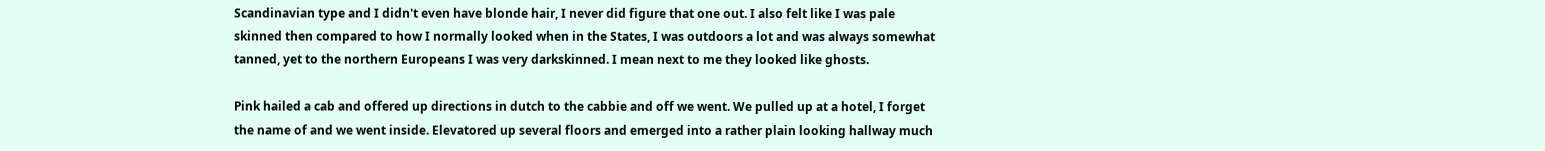Scandinavian type and I didn't even have blonde hair, I never did figure that one out. I also felt like I was pale skinned then compared to how I normally looked when in the States, I was outdoors a lot and was always somewhat tanned, yet to the northern Europeans I was very darkskinned. I mean next to me they looked like ghosts.

Pink hailed a cab and offered up directions in dutch to the cabbie and off we went. We pulled up at a hotel, I forget the name of and we went inside. Elevatored up several floors and emerged into a rather plain looking hallway much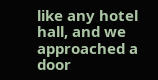like any hotel hall, and we approached a door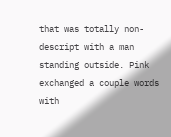that was totally non-descript with a man standing outside. Pink exchanged a couple words with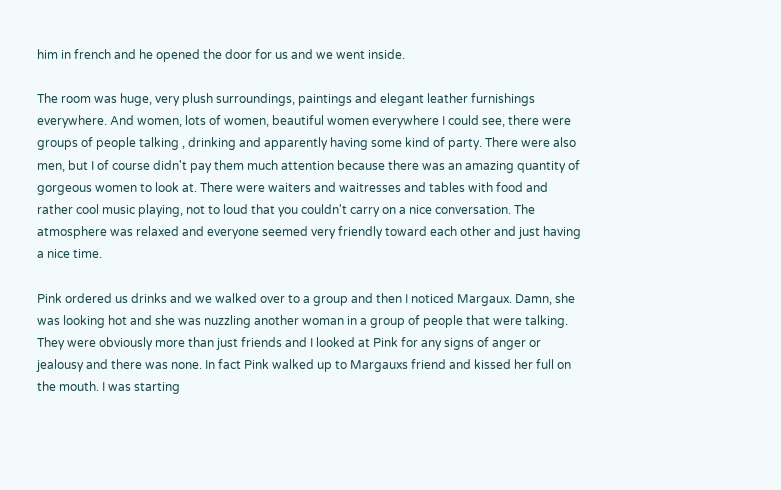him in french and he opened the door for us and we went inside.

The room was huge, very plush surroundings, paintings and elegant leather furnishings everywhere. And women, lots of women, beautiful women everywhere I could see, there were groups of people talking , drinking and apparently having some kind of party. There were also men, but I of course didn't pay them much attention because there was an amazing quantity of gorgeous women to look at. There were waiters and waitresses and tables with food and rather cool music playing, not to loud that you couldn't carry on a nice conversation. The atmosphere was relaxed and everyone seemed very friendly toward each other and just having a nice time.

Pink ordered us drinks and we walked over to a group and then I noticed Margaux. Damn, she was looking hot and she was nuzzling another woman in a group of people that were talking. They were obviously more than just friends and I looked at Pink for any signs of anger or jealousy and there was none. In fact Pink walked up to Margauxs friend and kissed her full on the mouth. I was starting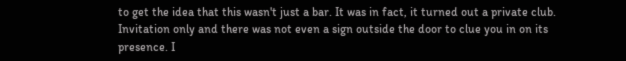to get the idea that this wasn't just a bar. It was in fact, it turned out a private club. Invitation only and there was not even a sign outside the door to clue you in on its presence. I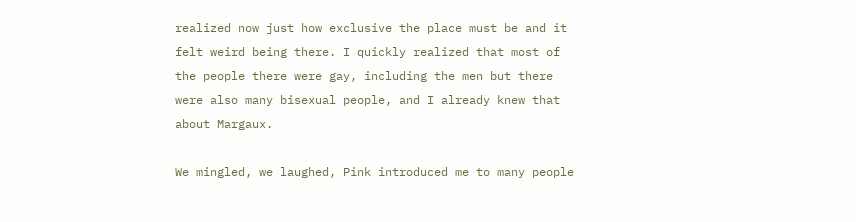realized now just how exclusive the place must be and it felt weird being there. I quickly realized that most of the people there were gay, including the men but there were also many bisexual people, and I already knew that about Margaux.

We mingled, we laughed, Pink introduced me to many people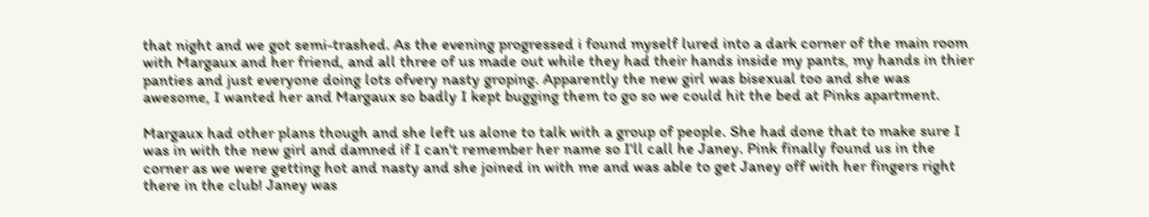that night and we got semi-trashed. As the evening progressed i found myself lured into a dark corner of the main room with Margaux and her friend, and all three of us made out while they had their hands inside my pants, my hands in thier panties and just everyone doing lots ofvery nasty groping. Apparently the new girl was bisexual too and she was awesome, I wanted her and Margaux so badly I kept bugging them to go so we could hit the bed at Pinks apartment.

Margaux had other plans though and she left us alone to talk with a group of people. She had done that to make sure I was in with the new girl and damned if I can't remember her name so I'll call he Janey. Pink finally found us in the corner as we were getting hot and nasty and she joined in with me and was able to get Janey off with her fingers right there in the club! Janey was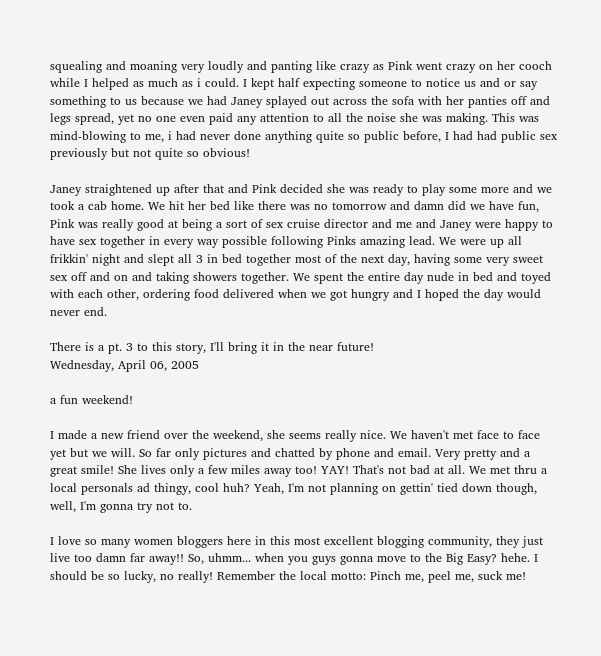squealing and moaning very loudly and panting like crazy as Pink went crazy on her cooch while I helped as much as i could. I kept half expecting someone to notice us and or say something to us because we had Janey splayed out across the sofa with her panties off and legs spread, yet no one even paid any attention to all the noise she was making. This was mind-blowing to me, i had never done anything quite so public before, I had had public sex previously but not quite so obvious!

Janey straightened up after that and Pink decided she was ready to play some more and we took a cab home. We hit her bed like there was no tomorrow and damn did we have fun, Pink was really good at being a sort of sex cruise director and me and Janey were happy to have sex together in every way possible following Pinks amazing lead. We were up all frikkin' night and slept all 3 in bed together most of the next day, having some very sweet sex off and on and taking showers together. We spent the entire day nude in bed and toyed with each other, ordering food delivered when we got hungry and I hoped the day would never end.

There is a pt. 3 to this story, I'll bring it in the near future!
Wednesday, April 06, 2005

a fun weekend!

I made a new friend over the weekend, she seems really nice. We haven't met face to face yet but we will. So far only pictures and chatted by phone and email. Very pretty and a great smile! She lives only a few miles away too! YAY! That's not bad at all. We met thru a local personals ad thingy, cool huh? Yeah, I'm not planning on gettin' tied down though, well, I'm gonna try not to.

I love so many women bloggers here in this most excellent blogging community, they just live too damn far away!! So, uhmm... when you guys gonna move to the Big Easy? hehe. I should be so lucky, no really! Remember the local motto: Pinch me, peel me, suck me!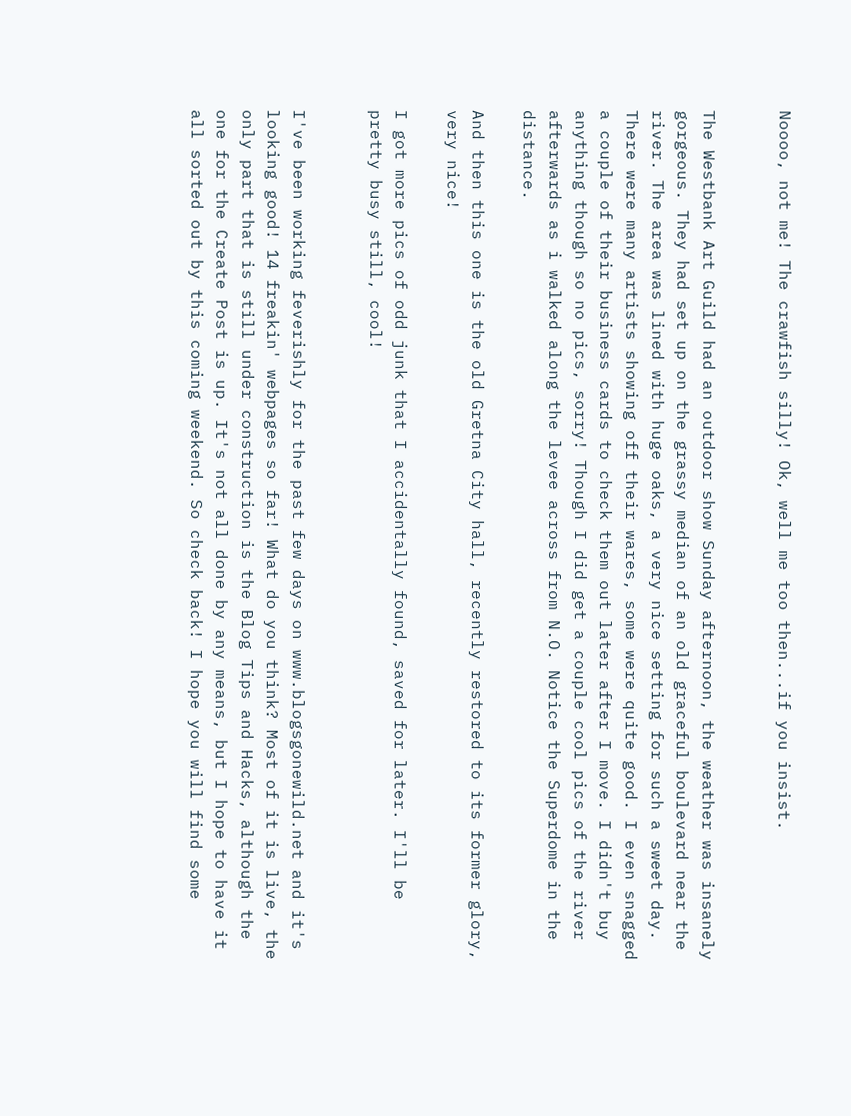Noooo, not me! The crawfish silly! Ok, well me too then...if you insist.


The Westbank Art Guild had an outdoor show Sunday afternoon, the weather was insanely gorgeous. They had set up on the grassy median of an old graceful boulevard near the river. The area was lined with huge oaks, a very nice setting for such a sweet day. There were many artists showing off their wares, some were quite good. I even snagged a couple of their business cards to check them out later after I move. I didn't buy anything though so no pics, sorry! Though I did get a couple cool pics of the river afterwards as i walked along the levee across from N.O. Notice the Superdome in the distance.

And then this one is the old Gretna City hall, recently restored to its former glory, very nice!

I got more pics of odd junk that I accidentally found, saved for later. I'll be pretty busy still, cool!


I've been working feverishly for the past few days on www.blogsgonewild.net and it's looking good! 14 freakin' webpages so far! What do you think? Most of it is live, the only part that is still under construction is the Blog Tips and Hacks, although the one for the Create Post is up. It's not all done by any means, but I hope to have it all sorted out by this coming weekend. So check back! I hope you will find some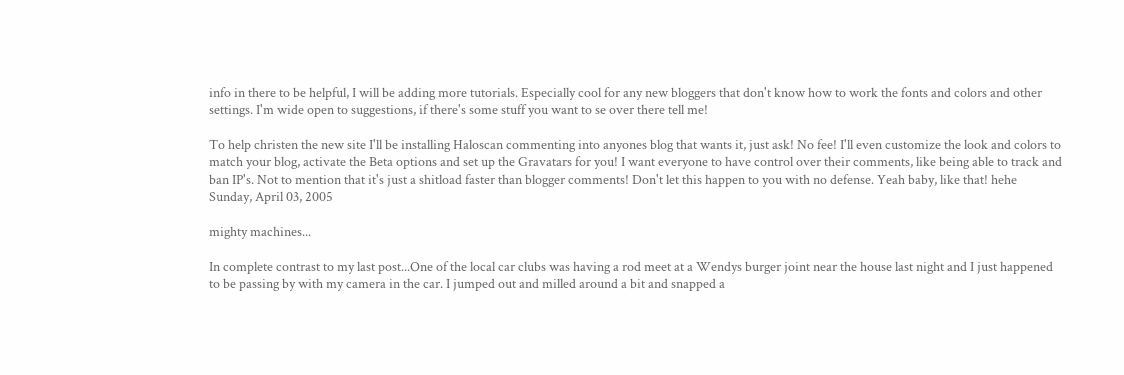info in there to be helpful, I will be adding more tutorials. Especially cool for any new bloggers that don't know how to work the fonts and colors and other settings. I'm wide open to suggestions, if there's some stuff you want to se over there tell me!

To help christen the new site I'll be installing Haloscan commenting into anyones blog that wants it, just ask! No fee! I'll even customize the look and colors to match your blog, activate the Beta options and set up the Gravatars for you! I want everyone to have control over their comments, like being able to track and ban IP's. Not to mention that it's just a shitload faster than blogger comments! Don't let this happen to you with no defense. Yeah baby, like that! hehe
Sunday, April 03, 2005

mighty machines...

In complete contrast to my last post...One of the local car clubs was having a rod meet at a Wendys burger joint near the house last night and I just happened to be passing by with my camera in the car. I jumped out and milled around a bit and snapped a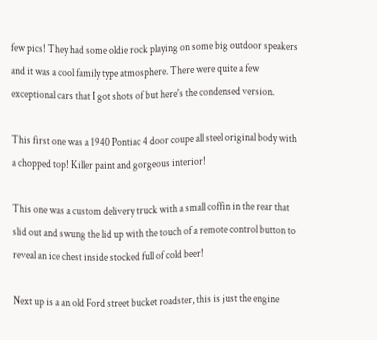few pics! They had some oldie rock playing on some big outdoor speakers and it was a cool family type atmosphere. There were quite a few exceptional cars that I got shots of but here's the condensed version.

This first one was a 1940 Pontiac 4 door coupe all steel original body with a chopped top! Killer paint and gorgeous interior!

This one was a custom delivery truck with a small coffin in the rear that slid out and swung the lid up with the touch of a remote control button to reveal an ice chest inside stocked full of cold beer!

Next up is a an old Ford street bucket roadster, this is just the engine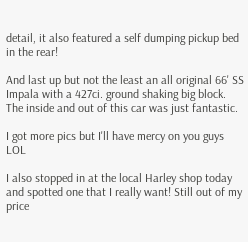detail, it also featured a self dumping pickup bed in the rear!

And last up but not the least an all original 66' SS Impala with a 427ci. ground shaking big block. The inside and out of this car was just fantastic.

I got more pics but I'll have mercy on you guys LOL

I also stopped in at the local Harley shop today and spotted one that I really want! Still out of my price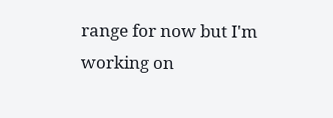range for now but I'm working on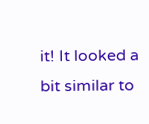it! It looked a bit similar to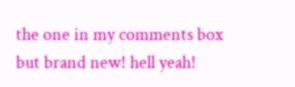the one in my comments box but brand new! hell yeah!